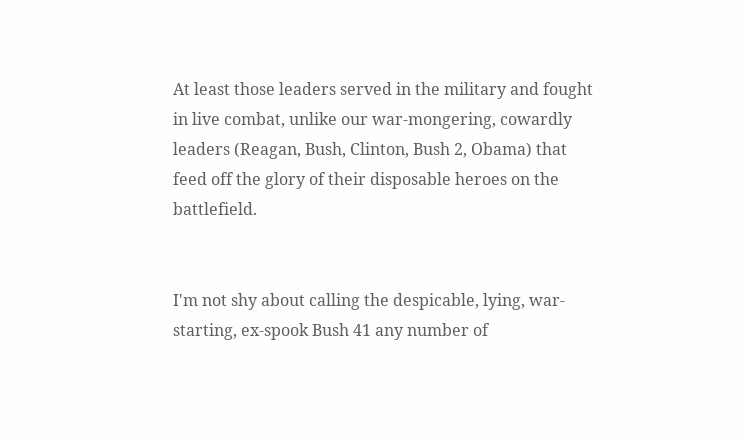At least those leaders served in the military and fought in live combat, unlike our war-mongering, cowardly leaders (Reagan, Bush, Clinton, Bush 2, Obama) that feed off the glory of their disposable heroes on the battlefield.


I'm not shy about calling the despicable, lying, war-starting, ex-spook Bush 41 any number of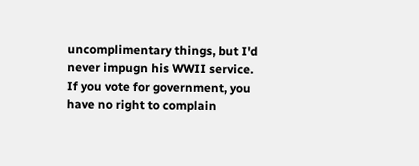uncomplimentary things, but I'd never impugn his WWII service.
If you vote for government, you have no right to complain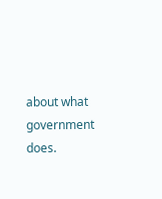about what government does.